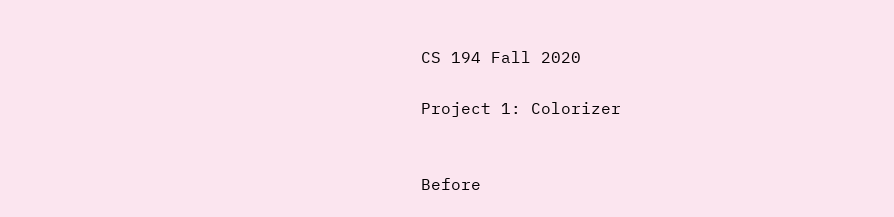CS 194 Fall 2020

Project 1: Colorizer


Before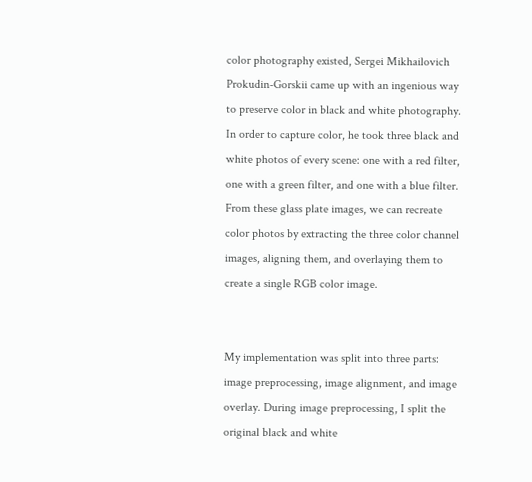color photography existed, Sergei Mikhailovich Prokudin-Gorskii came up with an ingenious way to preserve color in black and white photography. In order to capture color, he took three black and white photos of every scene: one with a red filter, one with a green filter, and one with a blue filter. From these glass plate images, we can recreate color photos by extracting the three color channel images, aligning them, and overlaying them to create a single RGB color image.


My implementation was split into three parts: image preprocessing, image alignment, and image overlay. During image preprocessing, I split the original black and white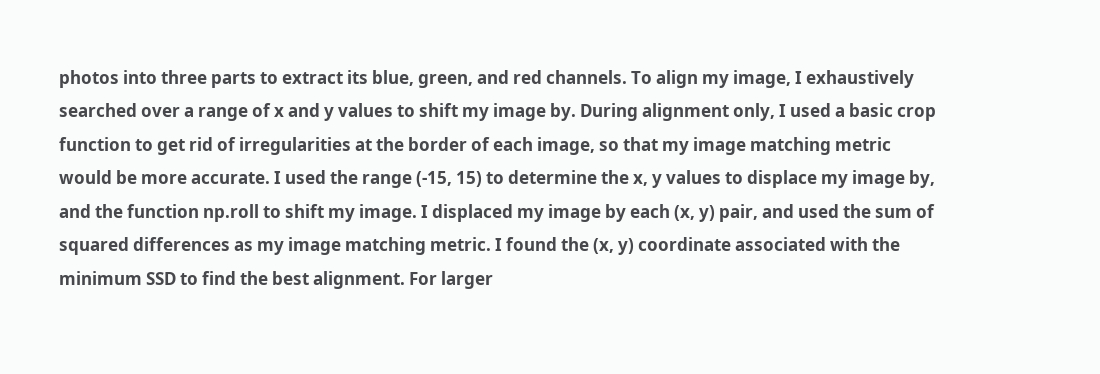photos into three parts to extract its blue, green, and red channels. To align my image, I exhaustively searched over a range of x and y values to shift my image by. During alignment only, I used a basic crop function to get rid of irregularities at the border of each image, so that my image matching metric would be more accurate. I used the range (-15, 15) to determine the x, y values to displace my image by, and the function np.roll to shift my image. I displaced my image by each (x, y) pair, and used the sum of squared differences as my image matching metric. I found the (x, y) coordinate associated with the minimum SSD to find the best alignment. For larger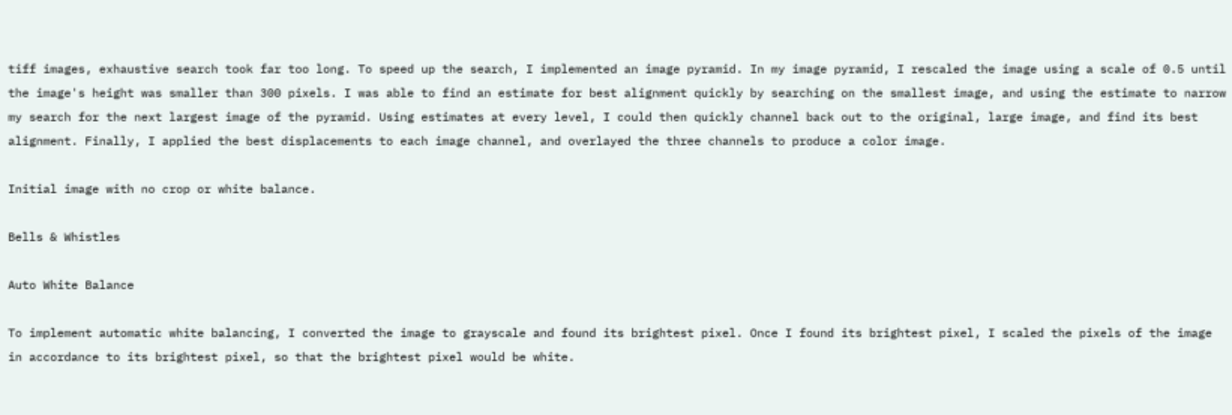tiff images, exhaustive search took far too long. To speed up the search, I implemented an image pyramid. In my image pyramid, I rescaled the image using a scale of 0.5 until the image's height was smaller than 300 pixels. I was able to find an estimate for best alignment quickly by searching on the smallest image, and using the estimate to narrow my search for the next largest image of the pyramid. Using estimates at every level, I could then quickly channel back out to the original, large image, and find its best alignment. Finally, I applied the best displacements to each image channel, and overlayed the three channels to produce a color image.

Initial image with no crop or white balance.

Bells & Whistles

Auto White Balance

To implement automatic white balancing, I converted the image to grayscale and found its brightest pixel. Once I found its brightest pixel, I scaled the pixels of the image in accordance to its brightest pixel, so that the brightest pixel would be white.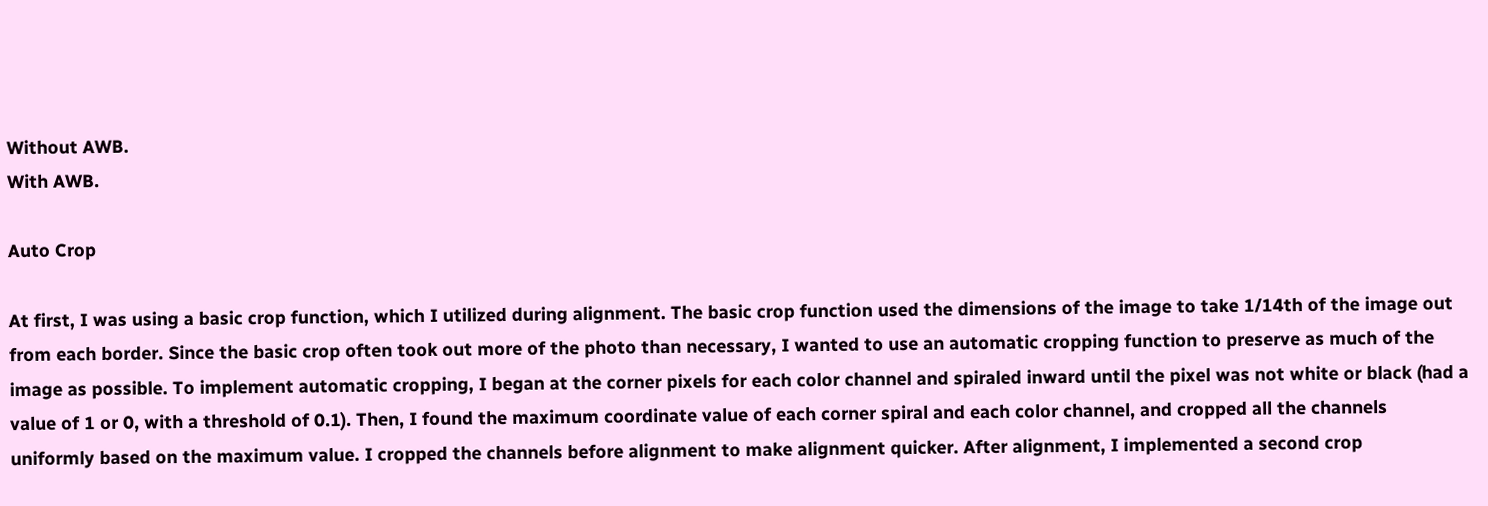Without AWB.
With AWB.

Auto Crop

At first, I was using a basic crop function, which I utilized during alignment. The basic crop function used the dimensions of the image to take 1/14th of the image out from each border. Since the basic crop often took out more of the photo than necessary, I wanted to use an automatic cropping function to preserve as much of the image as possible. To implement automatic cropping, I began at the corner pixels for each color channel and spiraled inward until the pixel was not white or black (had a value of 1 or 0, with a threshold of 0.1). Then, I found the maximum coordinate value of each corner spiral and each color channel, and cropped all the channels uniformly based on the maximum value. I cropped the channels before alignment to make alignment quicker. After alignment, I implemented a second crop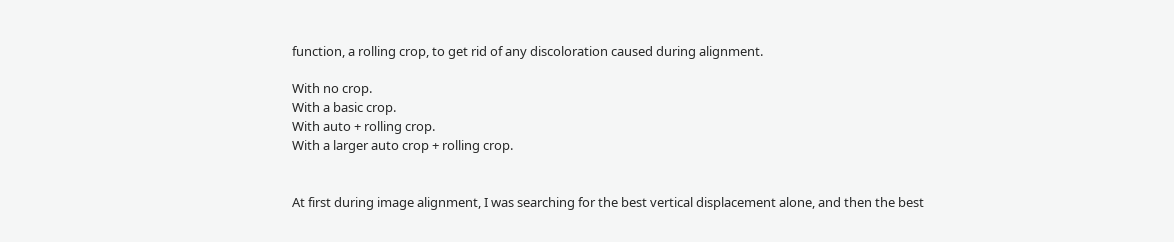function, a rolling crop, to get rid of any discoloration caused during alignment.

With no crop.
With a basic crop.
With auto + rolling crop.
With a larger auto crop + rolling crop.


At first during image alignment, I was searching for the best vertical displacement alone, and then the best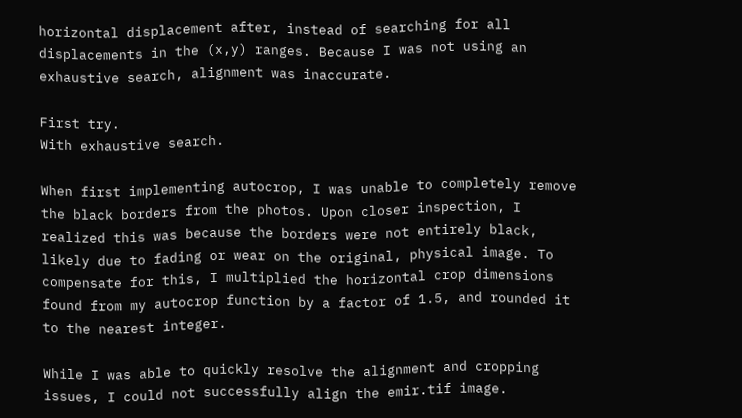horizontal displacement after, instead of searching for all displacements in the (x,y) ranges. Because I was not using an exhaustive search, alignment was inaccurate.

First try.
With exhaustive search.

When first implementing autocrop, I was unable to completely remove the black borders from the photos. Upon closer inspection, I realized this was because the borders were not entirely black, likely due to fading or wear on the original, physical image. To compensate for this, I multiplied the horizontal crop dimensions found from my autocrop function by a factor of 1.5, and rounded it to the nearest integer.

While I was able to quickly resolve the alignment and cropping issues, I could not successfully align the emir.tif image.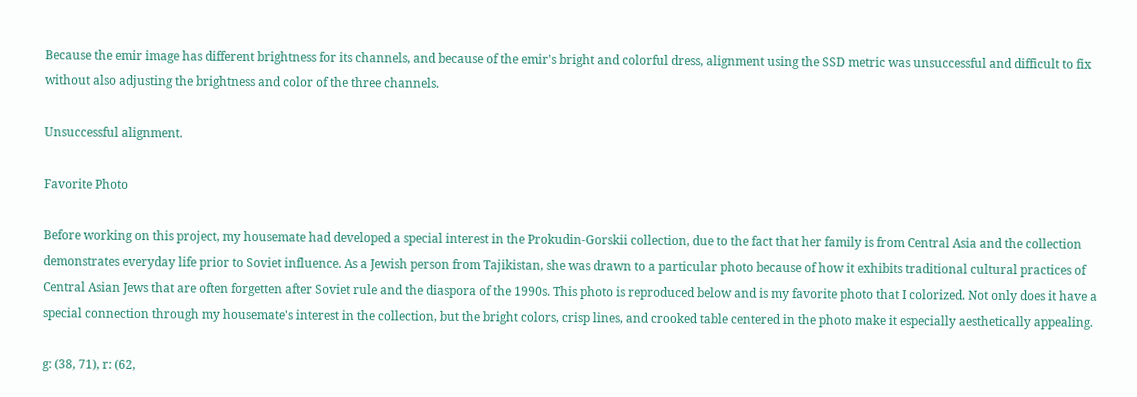Because the emir image has different brightness for its channels, and because of the emir's bright and colorful dress, alignment using the SSD metric was unsuccessful and difficult to fix without also adjusting the brightness and color of the three channels.

Unsuccessful alignment.

Favorite Photo

Before working on this project, my housemate had developed a special interest in the Prokudin-Gorskii collection, due to the fact that her family is from Central Asia and the collection demonstrates everyday life prior to Soviet influence. As a Jewish person from Tajikistan, she was drawn to a particular photo because of how it exhibits traditional cultural practices of Central Asian Jews that are often forgetten after Soviet rule and the diaspora of the 1990s. This photo is reproduced below and is my favorite photo that I colorized. Not only does it have a special connection through my housemate's interest in the collection, but the bright colors, crisp lines, and crooked table centered in the photo make it especially aesthetically appealing.

g: (38, 71), r: (62,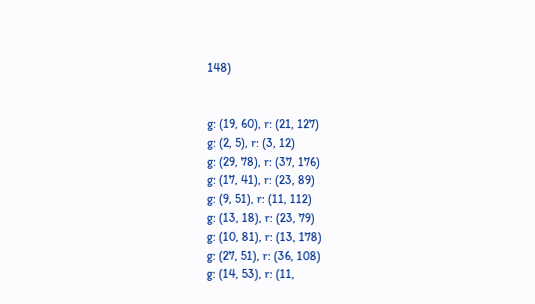148)


g: (19, 60), r: (21, 127)
g: (2, 5), r: (3, 12)
g: (29, 78), r: (37, 176)
g: (17, 41), r: (23, 89)
g: (9, 51), r: (11, 112)
g: (13, 18), r: (23, 79)
g: (10, 81), r: (13, 178)
g: (27, 51), r: (36, 108)
g: (14, 53), r: (11,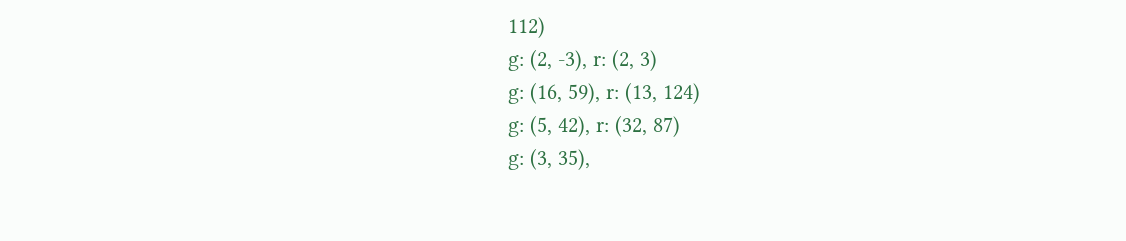112)
g: (2, -3), r: (2, 3)
g: (16, 59), r: (13, 124)
g: (5, 42), r: (32, 87)
g: (3, 35),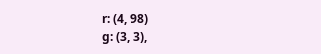r: (4, 98)
g: (3, 3),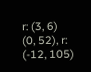r: (3, 6)
(0, 52), r: (-12, 105)